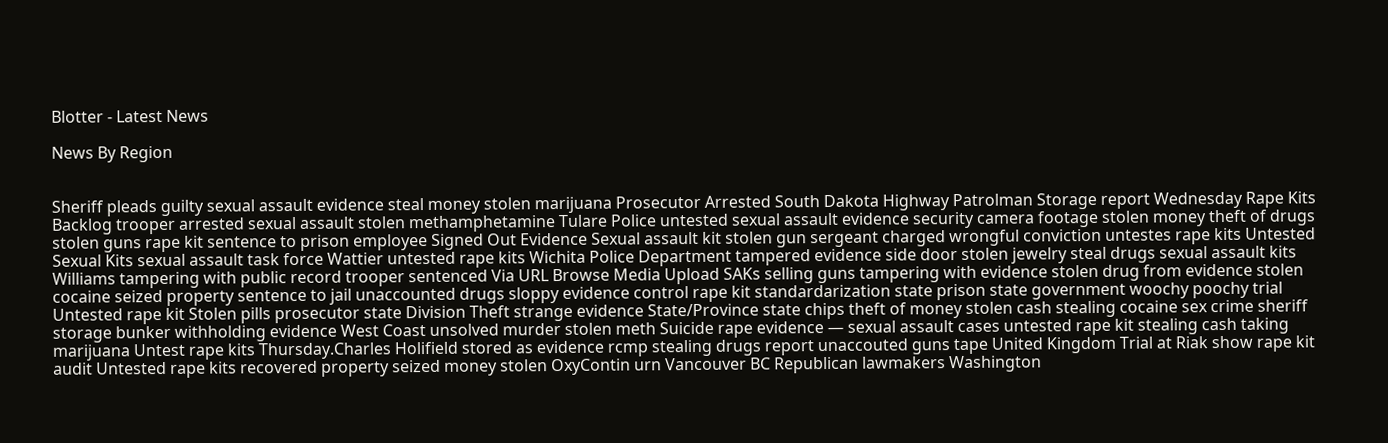Blotter - Latest News

News By Region


Sheriff pleads guilty sexual assault evidence steal money stolen marijuana Prosecutor Arrested South Dakota Highway Patrolman Storage report Wednesday Rape Kits Backlog trooper arrested sexual assault stolen methamphetamine Tulare Police untested sexual assault evidence security camera footage stolen money theft of drugs stolen guns rape kit sentence to prison employee Signed Out Evidence Sexual assault kit stolen gun sergeant charged wrongful conviction untestes rape kits Untested Sexual Kits sexual assault task force Wattier untested rape kits Wichita Police Department tampered evidence side door stolen jewelry steal drugs sexual assault kits Williams tampering with public record trooper sentenced Via URL Browse Media Upload SAKs selling guns tampering with evidence stolen drug from evidence stolen cocaine seized property sentence to jail unaccounted drugs sloppy evidence control rape kit standardarization state prison state government woochy poochy trial Untested rape kit Stolen pills prosecutor state Division Theft strange evidence State/Province state chips theft of money stolen cash stealing cocaine sex crime sheriff storage bunker withholding evidence West Coast unsolved murder stolen meth Suicide rape evidence — sexual assault cases untested rape kit stealing cash taking marijuana Untest rape kits Thursday.Charles Holifield stored as evidence rcmp stealing drugs report unaccouted guns tape United Kingdom Trial at Riak show rape kit audit Untested rape kits recovered property seized money stolen OxyContin urn Vancouver BC Republican lawmakers Washington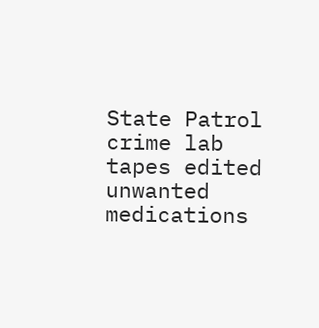State Patrol crime lab tapes edited unwanted medications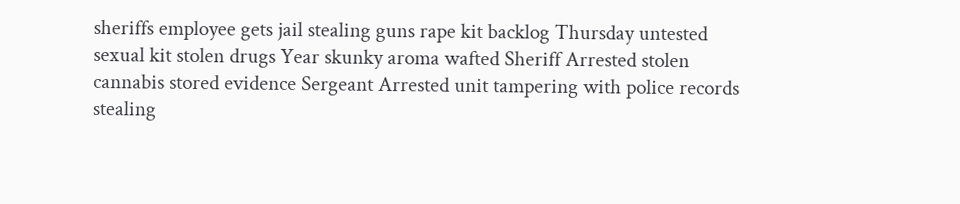sheriffs employee gets jail stealing guns rape kit backlog Thursday untested sexual kit stolen drugs Year skunky aroma wafted Sheriff Arrested stolen cannabis stored evidence Sergeant Arrested unit tampering with police records stealing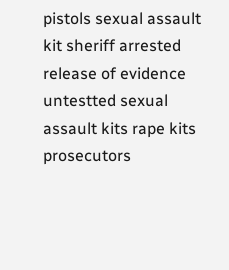pistols sexual assault kit sheriff arrested release of evidence untestted sexual assault kits rape kits prosecutors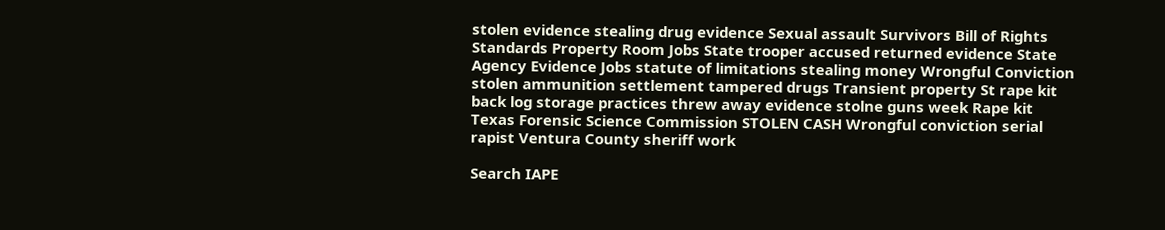stolen evidence stealing drug evidence Sexual assault Survivors Bill of Rights Standards Property Room Jobs State trooper accused returned evidence State Agency Evidence Jobs statute of limitations stealing money Wrongful Conviction stolen ammunition settlement tampered drugs Transient property St rape kit back log storage practices threw away evidence stolne guns week Rape kit Texas Forensic Science Commission STOLEN CASH Wrongful conviction serial rapist Ventura County sheriff work

Search IAPE